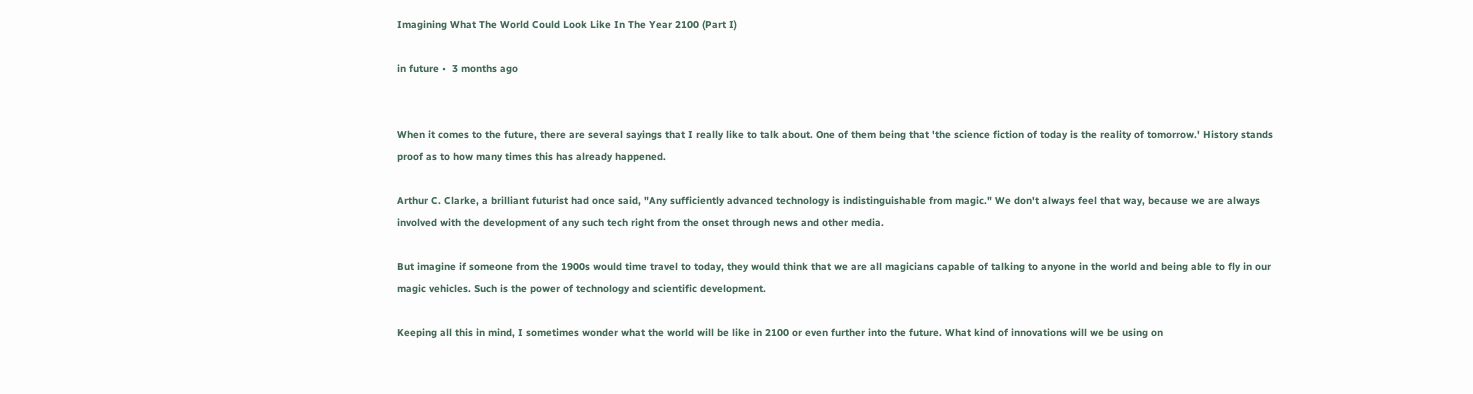Imagining What The World Could Look Like In The Year 2100 (Part I)

in future •  3 months ago


When it comes to the future, there are several sayings that I really like to talk about. One of them being that 'the science fiction of today is the reality of tomorrow.' History stands proof as to how many times this has already happened.

Arthur C. Clarke, a brilliant futurist had once said, "Any sufficiently advanced technology is indistinguishable from magic." We don't always feel that way, because we are always involved with the development of any such tech right from the onset through news and other media.

But imagine if someone from the 1900s would time travel to today, they would think that we are all magicians capable of talking to anyone in the world and being able to fly in our magic vehicles. Such is the power of technology and scientific development.

Keeping all this in mind, I sometimes wonder what the world will be like in 2100 or even further into the future. What kind of innovations will we be using on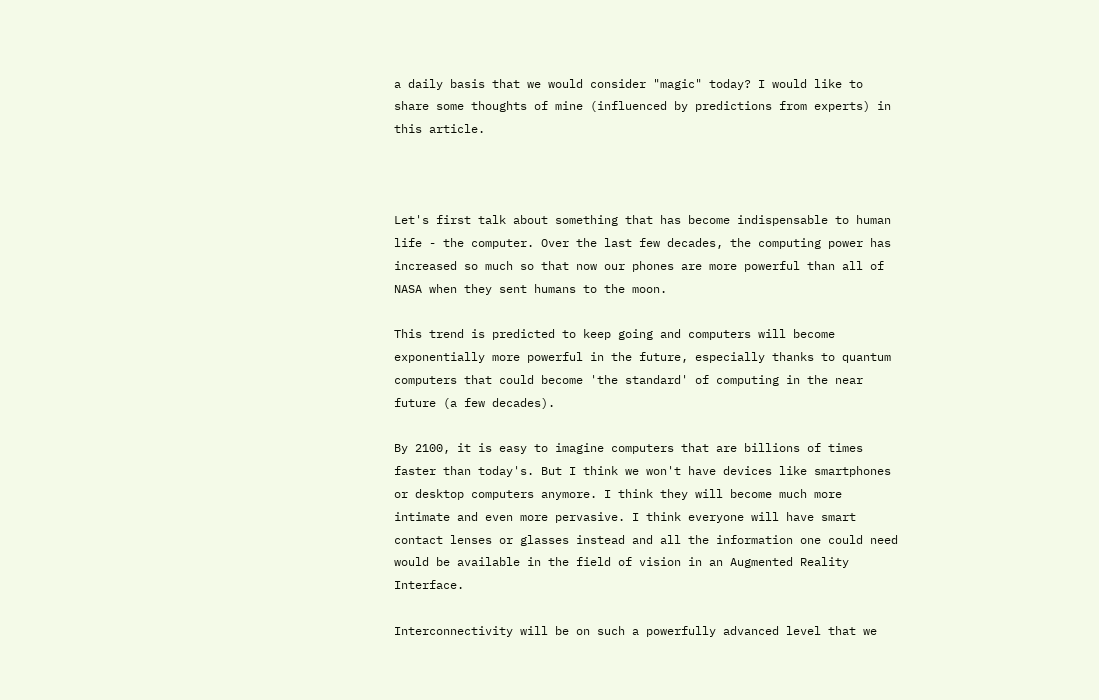a daily basis that we would consider "magic" today? I would like to share some thoughts of mine (influenced by predictions from experts) in this article.



Let's first talk about something that has become indispensable to human life - the computer. Over the last few decades, the computing power has increased so much so that now our phones are more powerful than all of NASA when they sent humans to the moon.

This trend is predicted to keep going and computers will become exponentially more powerful in the future, especially thanks to quantum computers that could become 'the standard' of computing in the near future (a few decades).

By 2100, it is easy to imagine computers that are billions of times faster than today's. But I think we won't have devices like smartphones or desktop computers anymore. I think they will become much more intimate and even more pervasive. I think everyone will have smart contact lenses or glasses instead and all the information one could need would be available in the field of vision in an Augmented Reality Interface.

Interconnectivity will be on such a powerfully advanced level that we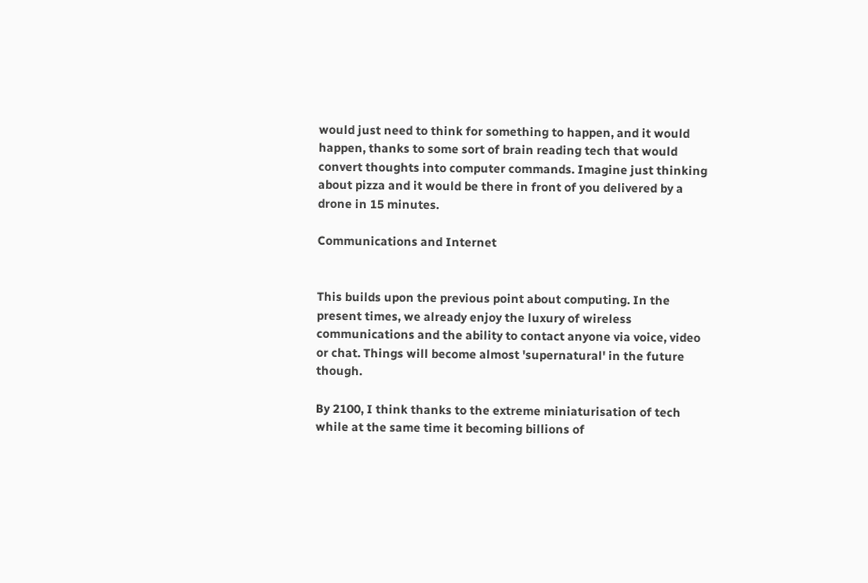would just need to think for something to happen, and it would happen, thanks to some sort of brain reading tech that would convert thoughts into computer commands. Imagine just thinking about pizza and it would be there in front of you delivered by a drone in 15 minutes.

Communications and Internet


This builds upon the previous point about computing. In the present times, we already enjoy the luxury of wireless communications and the ability to contact anyone via voice, video or chat. Things will become almost 'supernatural' in the future though.

By 2100, I think thanks to the extreme miniaturisation of tech while at the same time it becoming billions of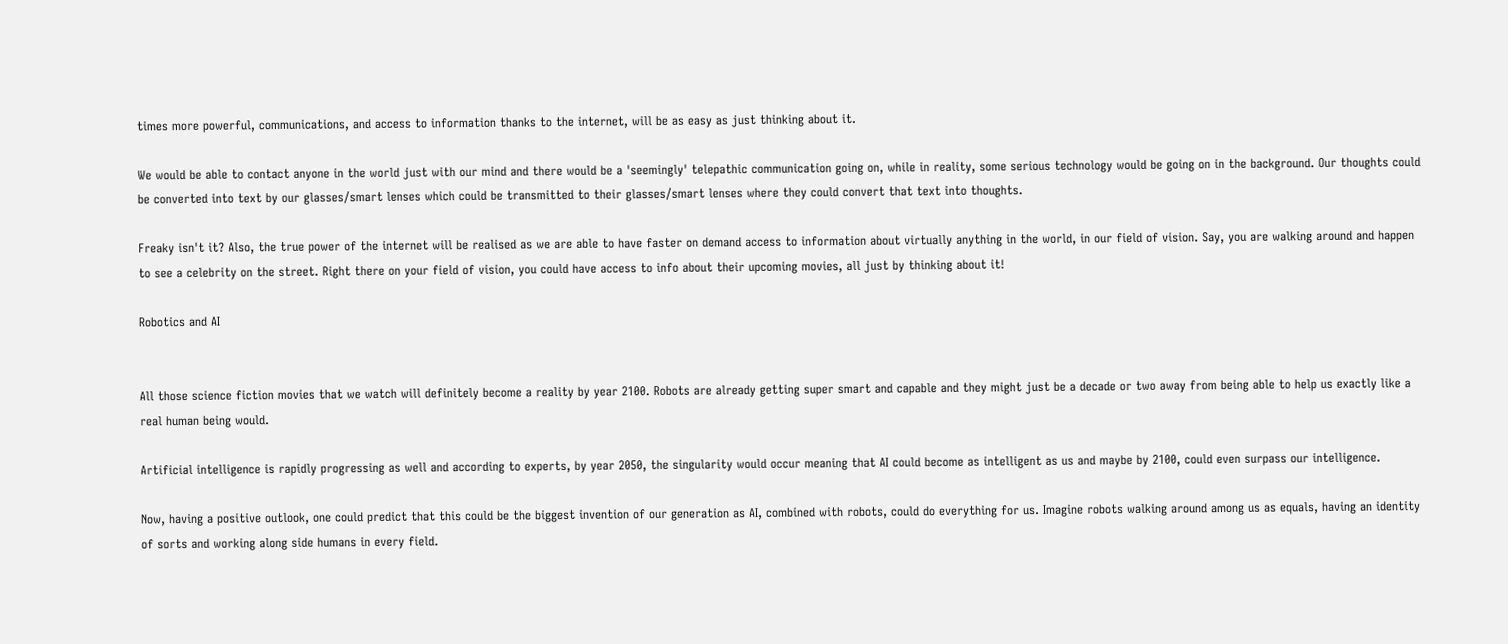times more powerful, communications, and access to information thanks to the internet, will be as easy as just thinking about it.

We would be able to contact anyone in the world just with our mind and there would be a 'seemingly' telepathic communication going on, while in reality, some serious technology would be going on in the background. Our thoughts could be converted into text by our glasses/smart lenses which could be transmitted to their glasses/smart lenses where they could convert that text into thoughts.

Freaky isn't it? Also, the true power of the internet will be realised as we are able to have faster on demand access to information about virtually anything in the world, in our field of vision. Say, you are walking around and happen to see a celebrity on the street. Right there on your field of vision, you could have access to info about their upcoming movies, all just by thinking about it!

Robotics and AI


All those science fiction movies that we watch will definitely become a reality by year 2100. Robots are already getting super smart and capable and they might just be a decade or two away from being able to help us exactly like a real human being would.

Artificial intelligence is rapidly progressing as well and according to experts, by year 2050, the singularity would occur meaning that AI could become as intelligent as us and maybe by 2100, could even surpass our intelligence.

Now, having a positive outlook, one could predict that this could be the biggest invention of our generation as AI, combined with robots, could do everything for us. Imagine robots walking around among us as equals, having an identity of sorts and working along side humans in every field.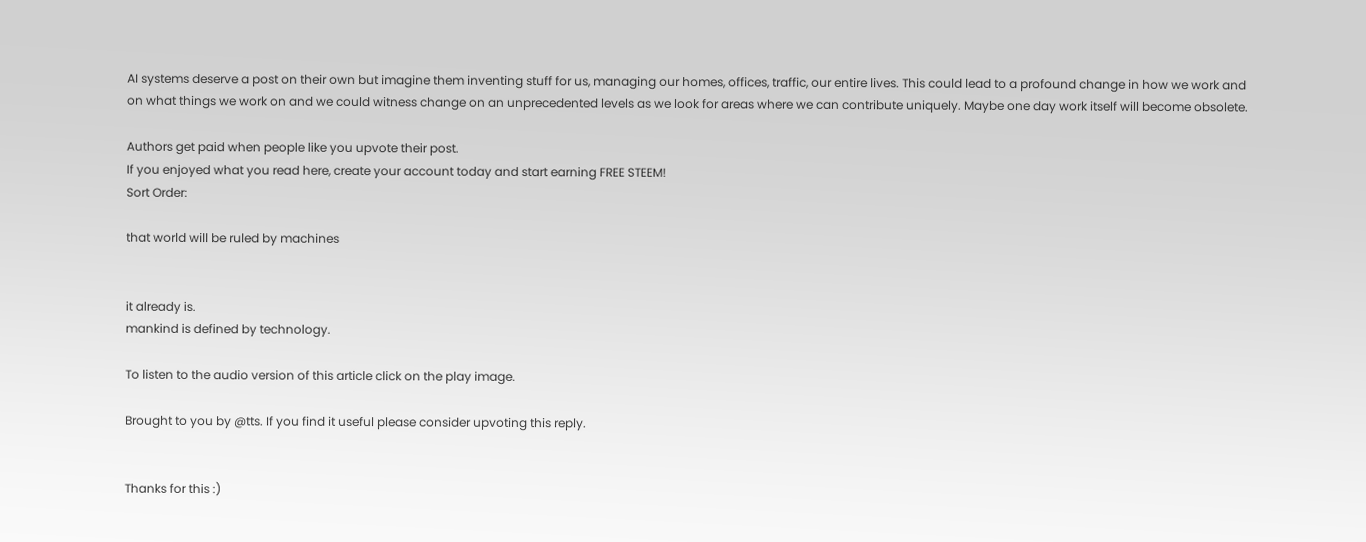AI systems deserve a post on their own but imagine them inventing stuff for us, managing our homes, offices, traffic, our entire lives. This could lead to a profound change in how we work and on what things we work on and we could witness change on an unprecedented levels as we look for areas where we can contribute uniquely. Maybe one day work itself will become obsolete.

Authors get paid when people like you upvote their post.
If you enjoyed what you read here, create your account today and start earning FREE STEEM!
Sort Order:

that world will be ruled by machines


it already is.
mankind is defined by technology.

To listen to the audio version of this article click on the play image.

Brought to you by @tts. If you find it useful please consider upvoting this reply.


Thanks for this :)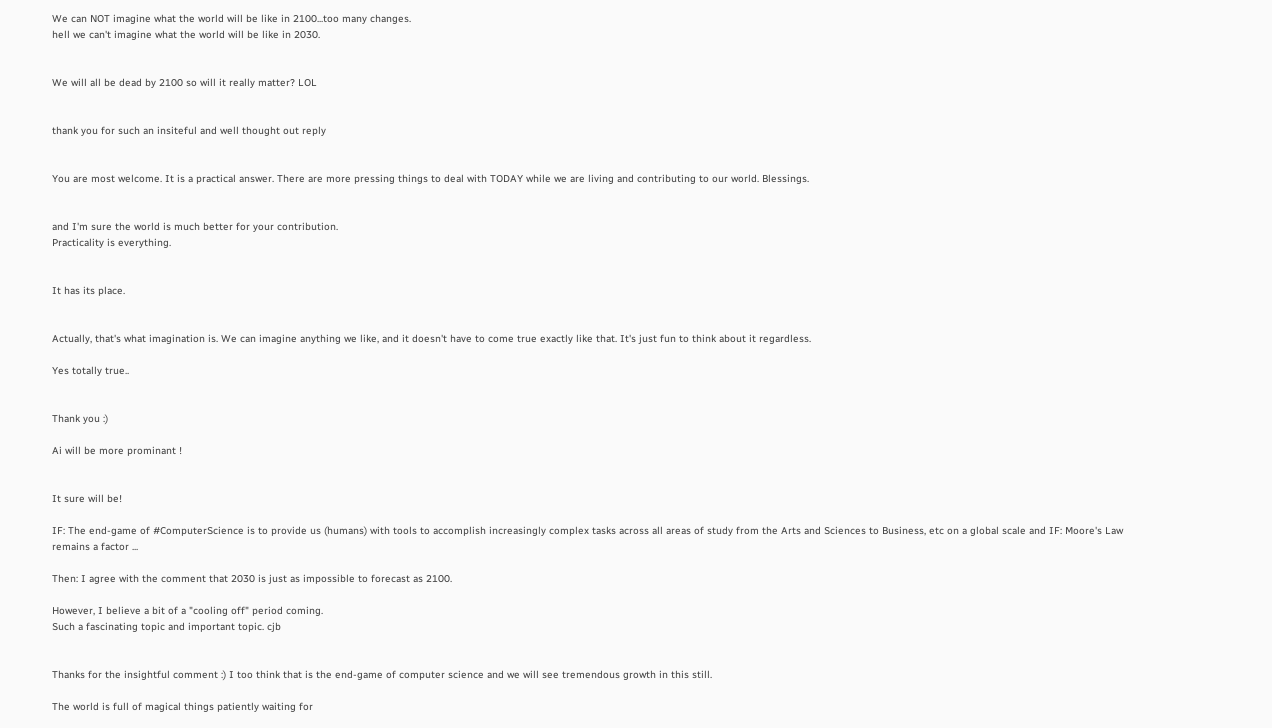We can NOT imagine what the world will be like in 2100...too many changes.
hell we can't imagine what the world will be like in 2030.


We will all be dead by 2100 so will it really matter? LOL


thank you for such an insiteful and well thought out reply


You are most welcome. It is a practical answer. There are more pressing things to deal with TODAY while we are living and contributing to our world. Blessings.


and I'm sure the world is much better for your contribution.
Practicality is everything.


It has its place.


Actually, that's what imagination is. We can imagine anything we like, and it doesn't have to come true exactly like that. It's just fun to think about it regardless.

Yes totally true..


Thank you :)

Ai will be more prominant !


It sure will be!

IF: The end-game of #ComputerScience is to provide us (humans) with tools to accomplish increasingly complex tasks across all areas of study from the Arts and Sciences to Business, etc on a global scale and IF: Moore's Law remains a factor ...

Then: I agree with the comment that 2030 is just as impossible to forecast as 2100.

However, I believe a bit of a "cooling off" period coming.
Such a fascinating topic and important topic. cjb


Thanks for the insightful comment :) I too think that is the end-game of computer science and we will see tremendous growth in this still.

The world is full of magical things patiently waiting for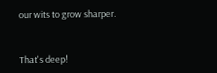our wits to grow sharper.


That's deep!